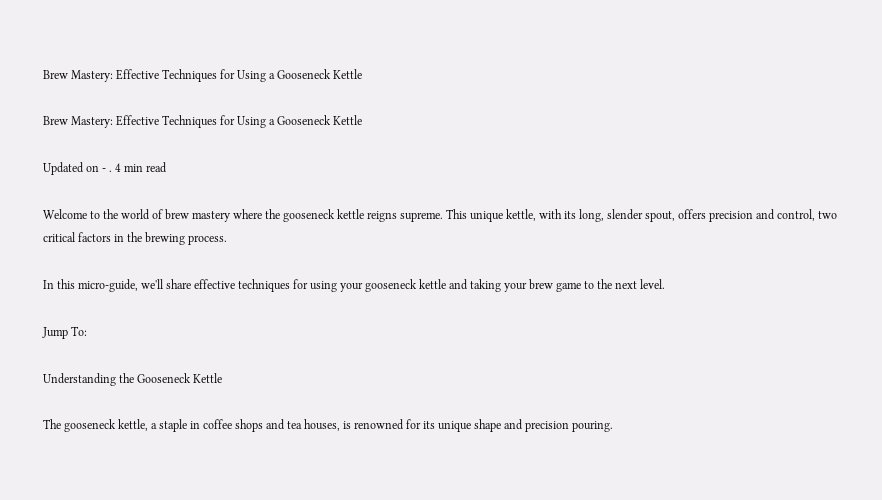Brew Mastery: Effective Techniques for Using a Gooseneck Kettle

Brew Mastery: Effective Techniques for Using a Gooseneck Kettle

Updated on - . 4 min read

Welcome to the world of brew mastery where the gooseneck kettle reigns supreme. This unique kettle, with its long, slender spout, offers precision and control, two critical factors in the brewing process.

In this micro-guide, we'll share effective techniques for using your gooseneck kettle and taking your brew game to the next level.

Jump To:

Understanding the Gooseneck Kettle

The gooseneck kettle, a staple in coffee shops and tea houses, is renowned for its unique shape and precision pouring.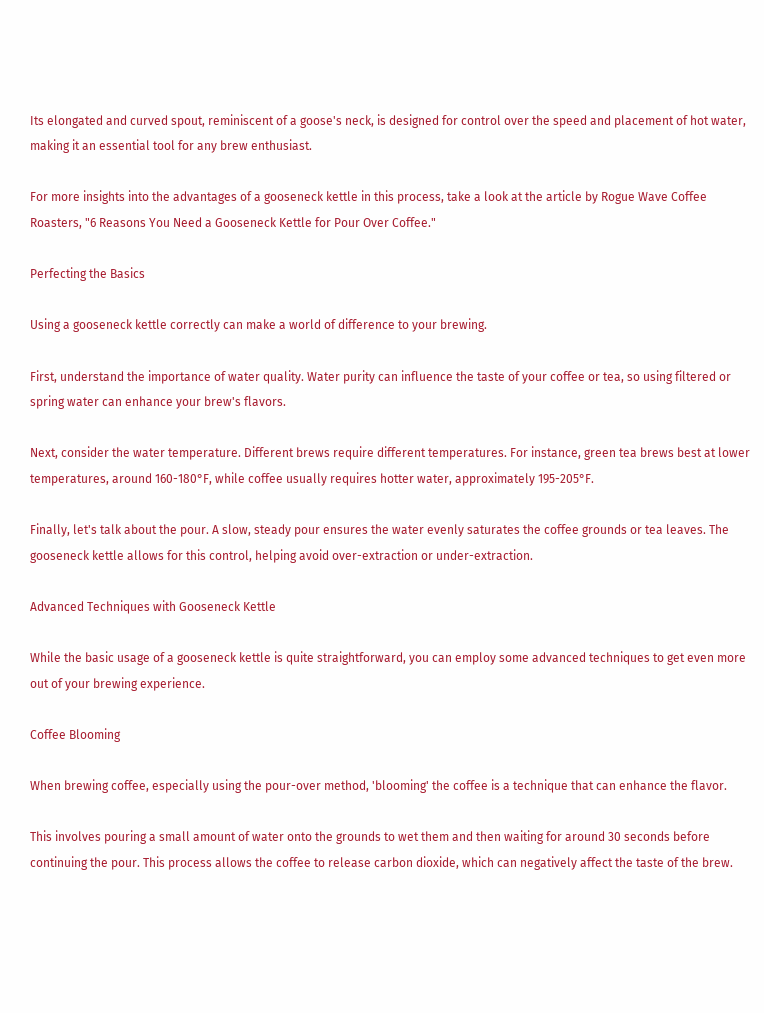Its elongated and curved spout, reminiscent of a goose's neck, is designed for control over the speed and placement of hot water, making it an essential tool for any brew enthusiast.

For more insights into the advantages of a gooseneck kettle in this process, take a look at the article by Rogue Wave Coffee Roasters, "6 Reasons You Need a Gooseneck Kettle for Pour Over Coffee."

Perfecting the Basics

Using a gooseneck kettle correctly can make a world of difference to your brewing.

First, understand the importance of water quality. Water purity can influence the taste of your coffee or tea, so using filtered or spring water can enhance your brew's flavors.

Next, consider the water temperature. Different brews require different temperatures. For instance, green tea brews best at lower temperatures, around 160-180°F, while coffee usually requires hotter water, approximately 195-205°F.

Finally, let's talk about the pour. A slow, steady pour ensures the water evenly saturates the coffee grounds or tea leaves. The gooseneck kettle allows for this control, helping avoid over-extraction or under-extraction.

Advanced Techniques with Gooseneck Kettle

While the basic usage of a gooseneck kettle is quite straightforward, you can employ some advanced techniques to get even more out of your brewing experience.

Coffee Blooming

When brewing coffee, especially using the pour-over method, 'blooming' the coffee is a technique that can enhance the flavor.

This involves pouring a small amount of water onto the grounds to wet them and then waiting for around 30 seconds before continuing the pour. This process allows the coffee to release carbon dioxide, which can negatively affect the taste of the brew.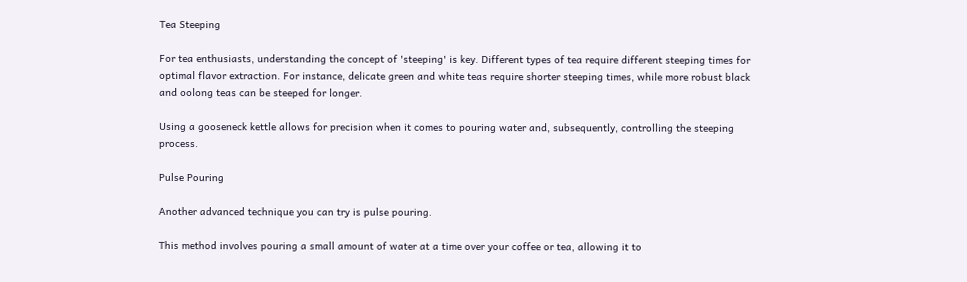Tea Steeping

For tea enthusiasts, understanding the concept of 'steeping' is key. Different types of tea require different steeping times for optimal flavor extraction. For instance, delicate green and white teas require shorter steeping times, while more robust black and oolong teas can be steeped for longer.

Using a gooseneck kettle allows for precision when it comes to pouring water and, subsequently, controlling the steeping process.

Pulse Pouring

Another advanced technique you can try is pulse pouring.

This method involves pouring a small amount of water at a time over your coffee or tea, allowing it to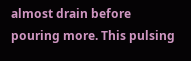almost drain before pouring more. This pulsing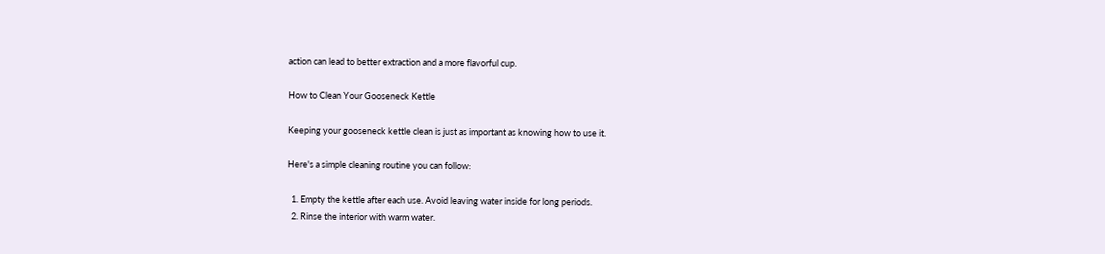action can lead to better extraction and a more flavorful cup.

How to Clean Your Gooseneck Kettle

Keeping your gooseneck kettle clean is just as important as knowing how to use it.

Here's a simple cleaning routine you can follow:

  1. Empty the kettle after each use. Avoid leaving water inside for long periods.
  2. Rinse the interior with warm water.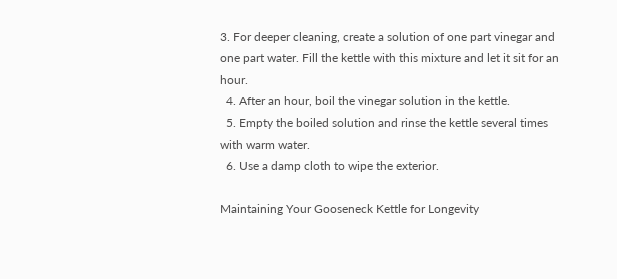3. For deeper cleaning, create a solution of one part vinegar and one part water. Fill the kettle with this mixture and let it sit for an hour.
  4. After an hour, boil the vinegar solution in the kettle.
  5. Empty the boiled solution and rinse the kettle several times with warm water.
  6. Use a damp cloth to wipe the exterior.

Maintaining Your Gooseneck Kettle for Longevity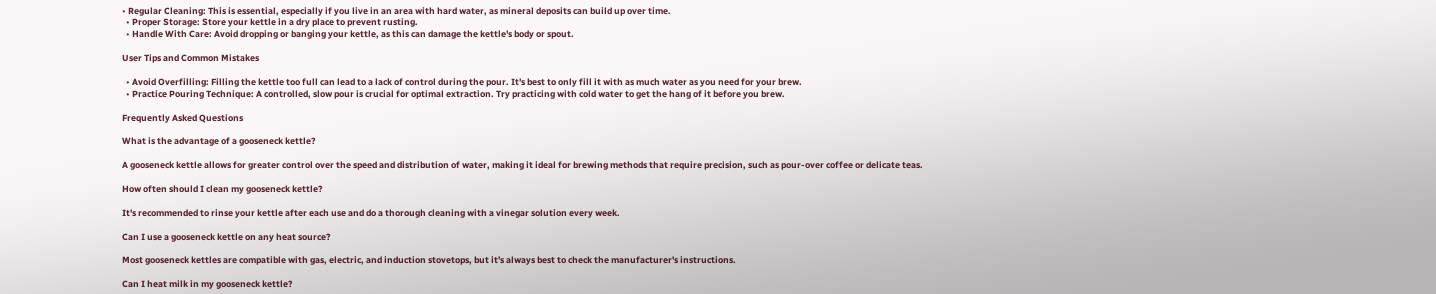• Regular Cleaning: This is essential, especially if you live in an area with hard water, as mineral deposits can build up over time.
  • Proper Storage: Store your kettle in a dry place to prevent rusting.
  • Handle With Care: Avoid dropping or banging your kettle, as this can damage the kettle's body or spout.

User Tips and Common Mistakes

  • Avoid Overfilling: Filling the kettle too full can lead to a lack of control during the pour. It's best to only fill it with as much water as you need for your brew.
  • Practice Pouring Technique: A controlled, slow pour is crucial for optimal extraction. Try practicing with cold water to get the hang of it before you brew.

Frequently Asked Questions

What is the advantage of a gooseneck kettle?

A gooseneck kettle allows for greater control over the speed and distribution of water, making it ideal for brewing methods that require precision, such as pour-over coffee or delicate teas.

How often should I clean my gooseneck kettle?

It's recommended to rinse your kettle after each use and do a thorough cleaning with a vinegar solution every week.

Can I use a gooseneck kettle on any heat source?

Most gooseneck kettles are compatible with gas, electric, and induction stovetops, but it's always best to check the manufacturer's instructions.

Can I heat milk in my gooseneck kettle?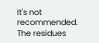It's not recommended. The residues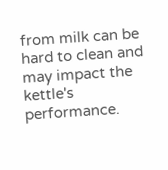from milk can be hard to clean and may impact the kettle's performance.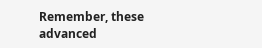Remember, these advanced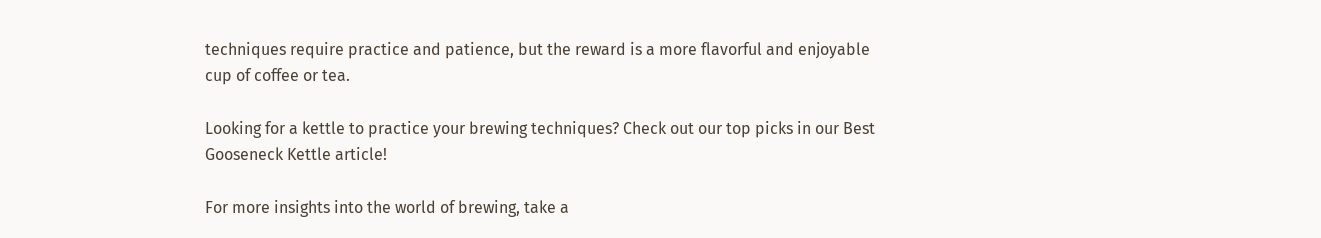techniques require practice and patience, but the reward is a more flavorful and enjoyable cup of coffee or tea.

Looking for a kettle to practice your brewing techniques? Check out our top picks in our Best Gooseneck Kettle article!

For more insights into the world of brewing, take a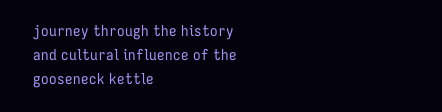journey through the history and cultural influence of the gooseneck kettle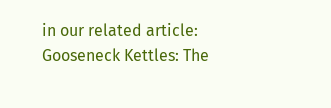in our related article: Gooseneck Kettles: The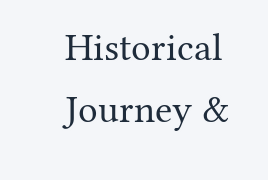Historical Journey &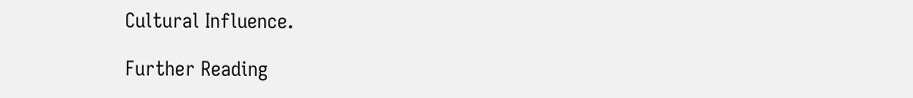Cultural Influence.

Further Reading